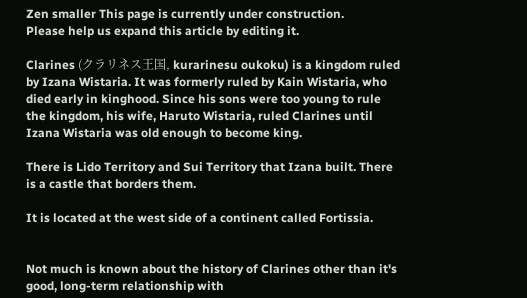Zen smaller This page is currently under construction.
Please help us expand this article by editing it.

Clarines (クラリネス王国, kurarinesu oukoku) is a kingdom ruled by Izana Wistaria. It was formerly ruled by Kain Wistaria, who died early in kinghood. Since his sons were too young to rule the kingdom, his wife, Haruto Wistaria, ruled Clarines until Izana Wistaria was old enough to become king.

There is Lido Territory and Sui Territory that Izana built. There is a castle that borders them.

It is located at the west side of a continent called Fortissia.


Not much is known about the history of Clarines other than it's good, long-term relationship with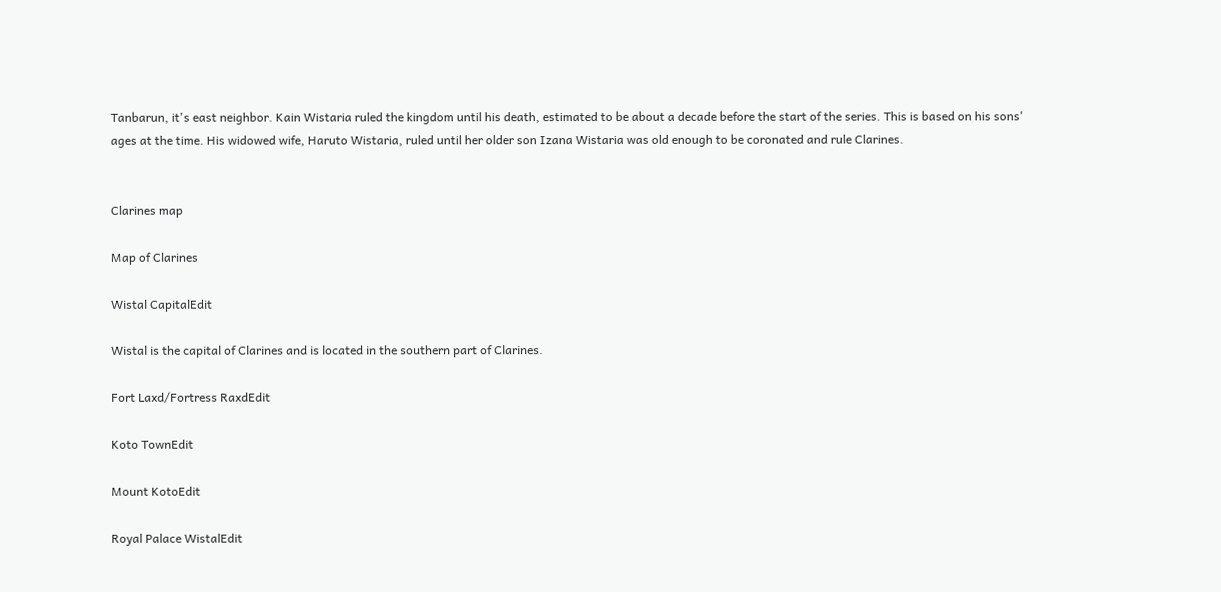Tanbarun, it's east neighbor. Kain Wistaria ruled the kingdom until his death, estimated to be about a decade before the start of the series. This is based on his sons' ages at the time. His widowed wife, Haruto Wistaria, ruled until her older son Izana Wistaria was old enough to be coronated and rule Clarines.


Clarines map

Map of Clarines

Wistal CapitalEdit

Wistal is the capital of Clarines and is located in the southern part of Clarines.

Fort Laxd/Fortress RaxdEdit

Koto TownEdit

Mount KotoEdit

Royal Palace WistalEdit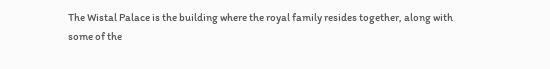The Wistal Palace is the building where the royal family resides together, along with some of the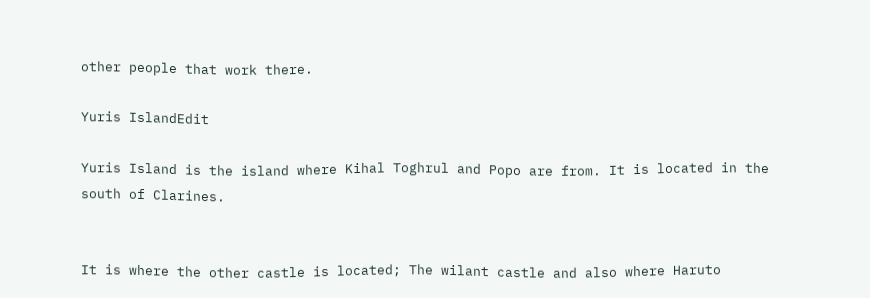other people that work there.

Yuris IslandEdit

Yuris Island is the island where Kihal Toghrul and Popo are from. It is located in the south of Clarines.


It is where the other castle is located; The wilant castle and also where Haruto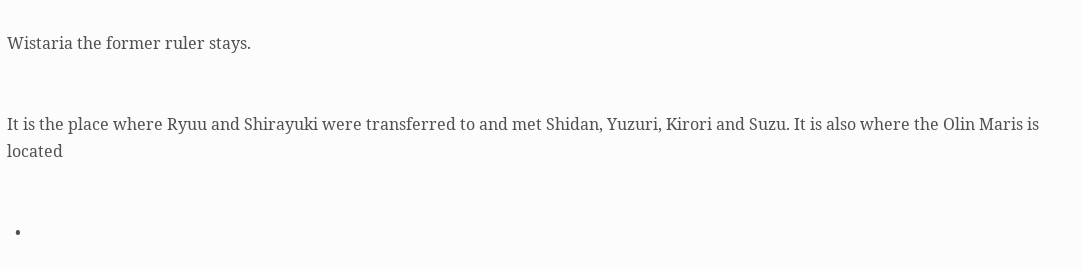Wistaria the former ruler stays.


It is the place where Ryuu and Shirayuki were transferred to and met Shidan, Yuzuri, Kirori and Suzu. It is also where the Olin Maris is located


  •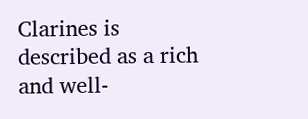Clarines is described as a rich and well-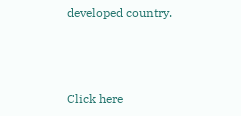developed country.



Click here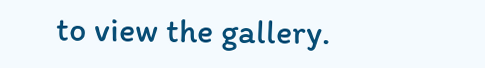to view the gallery.